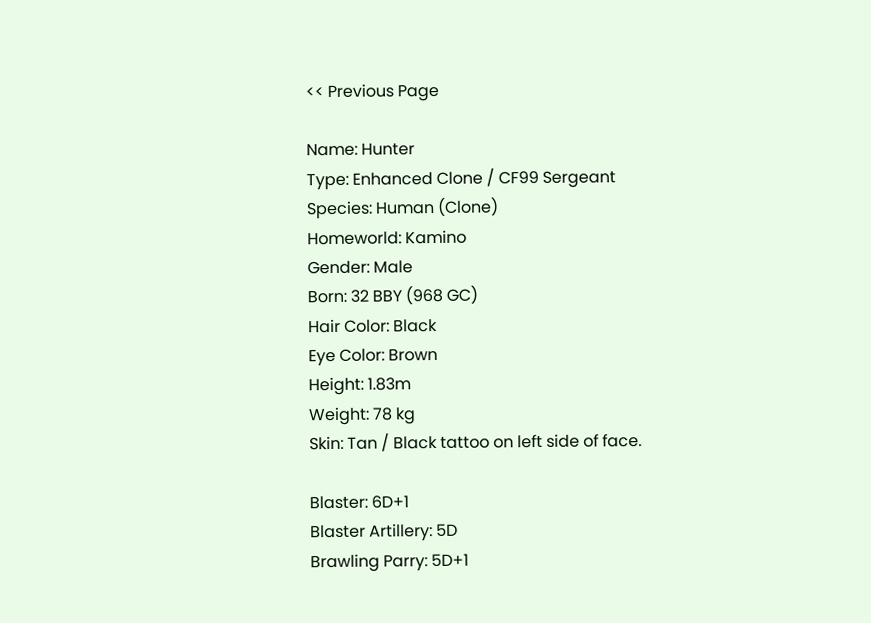<< Previous Page

Name: Hunter
Type: Enhanced Clone / CF99 Sergeant
Species: Human (Clone)
Homeworld: Kamino
Gender: Male
Born: 32 BBY (968 GC)
Hair Color: Black
Eye Color: Brown
Height: 1.83m
Weight: 78 kg
Skin: Tan / Black tattoo on left side of face.

Blaster: 6D+1
Blaster Artillery: 5D
Brawling Parry: 5D+1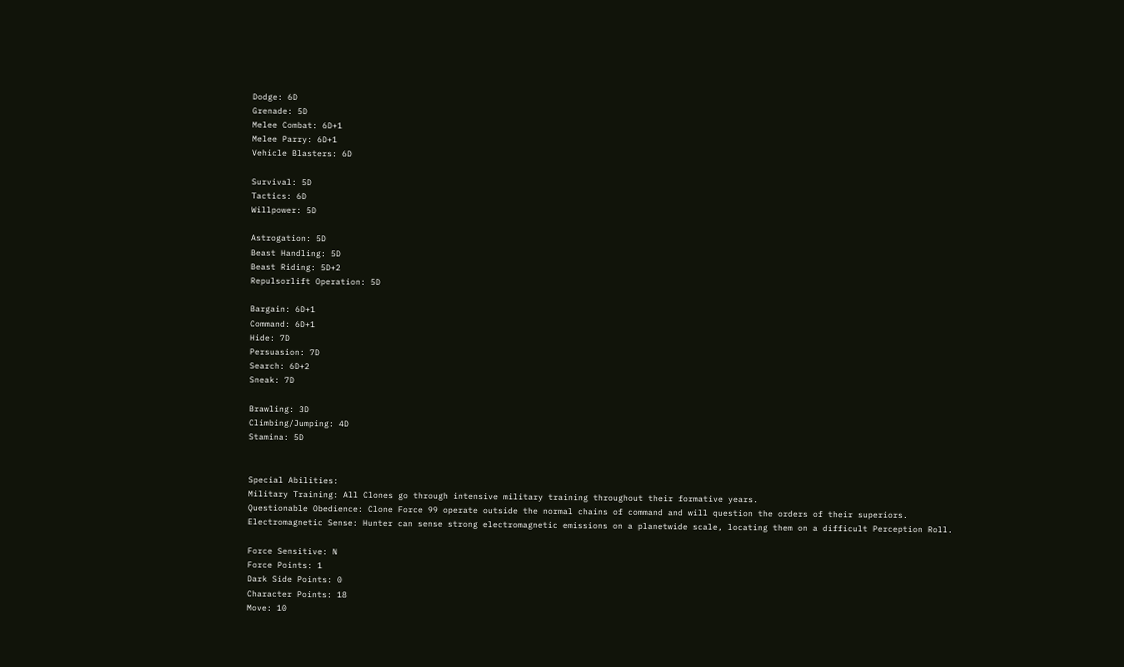Dodge: 6D
Grenade: 5D
Melee Combat: 6D+1
Melee Parry: 6D+1
Vehicle Blasters: 6D

Survival: 5D
Tactics: 6D
Willpower: 5D

Astrogation: 5D
Beast Handling: 5D
Beast Riding: 5D+2
Repulsorlift Operation: 5D

Bargain: 6D+1
Command: 6D+1
Hide: 7D
Persuasion: 7D
Search: 6D+2
Sneak: 7D

Brawling: 3D
Climbing/Jumping: 4D
Stamina: 5D


Special Abilities:
Military Training: All Clones go through intensive military training throughout their formative years.
Questionable Obedience: Clone Force 99 operate outside the normal chains of command and will question the orders of their superiors.
Electromagnetic Sense: Hunter can sense strong electromagnetic emissions on a planetwide scale, locating them on a difficult Perception Roll.

Force Sensitive: N
Force Points: 1
Dark Side Points: 0
Character Points: 18
Move: 10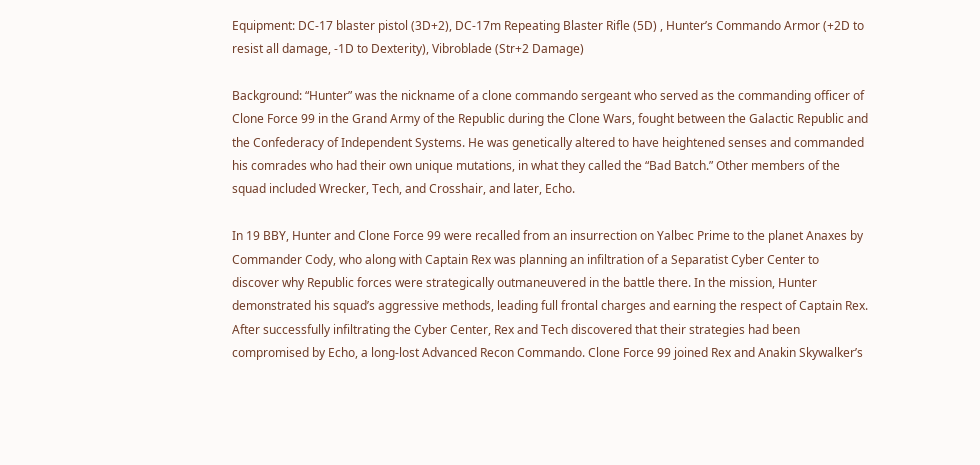Equipment: DC-17 blaster pistol (3D+2), DC-17m Repeating Blaster Rifle (5D) , Hunter’s Commando Armor (+2D to resist all damage, -1D to Dexterity), Vibroblade (Str+2 Damage)

Background: “Hunter” was the nickname of a clone commando sergeant who served as the commanding officer of Clone Force 99 in the Grand Army of the Republic during the Clone Wars, fought between the Galactic Republic and the Confederacy of Independent Systems. He was genetically altered to have heightened senses and commanded his comrades who had their own unique mutations, in what they called the “Bad Batch.” Other members of the squad included Wrecker, Tech, and Crosshair, and later, Echo.

In 19 BBY, Hunter and Clone Force 99 were recalled from an insurrection on Yalbec Prime to the planet Anaxes by Commander Cody, who along with Captain Rex was planning an infiltration of a Separatist Cyber Center to discover why Republic forces were strategically outmaneuvered in the battle there. In the mission, Hunter demonstrated his squad’s aggressive methods, leading full frontal charges and earning the respect of Captain Rex. After successfully infiltrating the Cyber Center, Rex and Tech discovered that their strategies had been compromised by Echo, a long-lost Advanced Recon Commando. Clone Force 99 joined Rex and Anakin Skywalker’s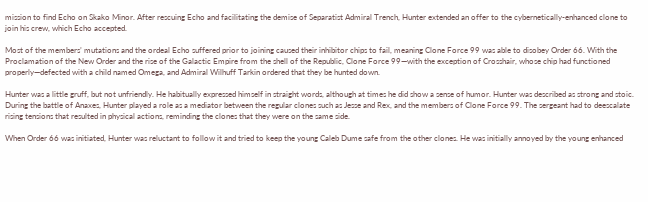mission to find Echo on Skako Minor. After rescuing Echo and facilitating the demise of Separatist Admiral Trench, Hunter extended an offer to the cybernetically-enhanced clone to join his crew, which Echo accepted.

Most of the members’ mutations and the ordeal Echo suffered prior to joining caused their inhibitor chips to fail, meaning Clone Force 99 was able to disobey Order 66. With the Proclamation of the New Order and the rise of the Galactic Empire from the shell of the Republic, Clone Force 99—with the exception of Crosshair, whose chip had functioned properly—defected with a child named Omega, and Admiral Wilhuff Tarkin ordered that they be hunted down.

Hunter was a little gruff, but not unfriendly. He habitually expressed himself in straight words, although at times he did show a sense of humor. Hunter was described as strong and stoic. During the battle of Anaxes, Hunter played a role as a mediator between the regular clones such as Jesse and Rex, and the members of Clone Force 99. The sergeant had to deescalate rising tensions that resulted in physical actions, reminding the clones that they were on the same side.

When Order 66 was initiated, Hunter was reluctant to follow it and tried to keep the young Caleb Dume safe from the other clones. He was initially annoyed by the young enhanced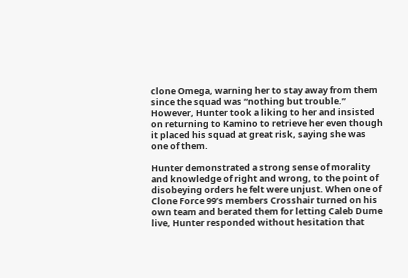clone Omega, warning her to stay away from them since the squad was “nothing but trouble.” However, Hunter took a liking to her and insisted on returning to Kamino to retrieve her even though it placed his squad at great risk, saying she was one of them.

Hunter demonstrated a strong sense of morality and knowledge of right and wrong, to the point of disobeying orders he felt were unjust. When one of Clone Force 99’s members Crosshair turned on his own team and berated them for letting Caleb Dume live, Hunter responded without hesitation that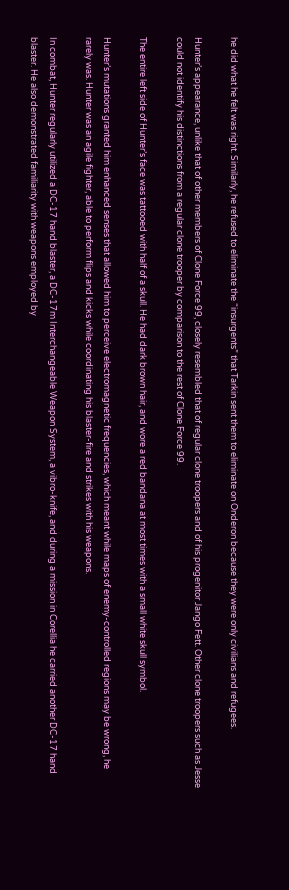he did what he felt was right. Similarly, he refused to eliminate the “insurgents” that Tarkin sent them to eliminate on Onderon because they were only civilians and refugees.

Hunter’s appearance, unlike that of other members of Clone Force 99, closely resembled that of regular clone troopers and of his progenitor Jango Fett. Other clone troopers such as Jesse could not identify his distinctions from a regular clone trooper by comparison to the rest of Clone Force 99.

The entire left side of Hunter’s face was tattooed with half of a skull. He had dark brown hair, and wore a red bandana at most times with a small white skull symbol.

Hunter’s mutations granted him enhanced senses that allowed him to perceive electromagnetic frequencies, which meant while maps of enemy-controlled regions may be wrong, he rarely was. Hunter was an agile fighter, able to perform flips and kicks while coordinating his blaster-fire and strikes with his weapons.

In combat, Hunter regularly utilized a DC-17 hand blaster, a DC-17m Interchangeable Weapon System, a vibro-knife, and during a mission in Corellia he carried another DC-17 hand blaster. He also demonstrated familiarity with weapons employed by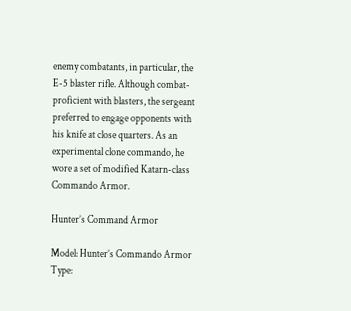enemy combatants, in particular, the E-5 blaster rifle. Although combat-proficient with blasters, the sergeant preferred to engage opponents with his knife at close quarters. As an experimental clone commando, he wore a set of modified Katarn-class Commando Armor.

Hunter’s Command Armor

Model: Hunter’s Commando Armor
Type: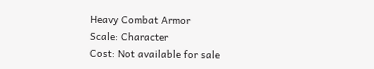Heavy Combat Armor
Scale: Character
Cost: Not available for sale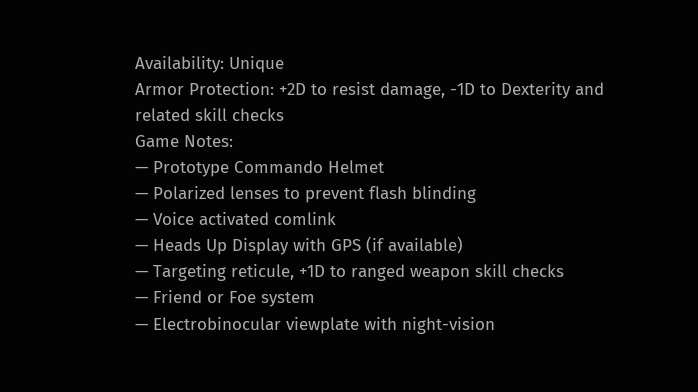Availability: Unique
Armor Protection: +2D to resist damage, -1D to Dexterity and related skill checks
Game Notes:
— Prototype Commando Helmet
— Polarized lenses to prevent flash blinding
— Voice activated comlink
— Heads Up Display with GPS (if available)
— Targeting reticule, +1D to ranged weapon skill checks
— Friend or Foe system
— Electrobinocular viewplate with night-vision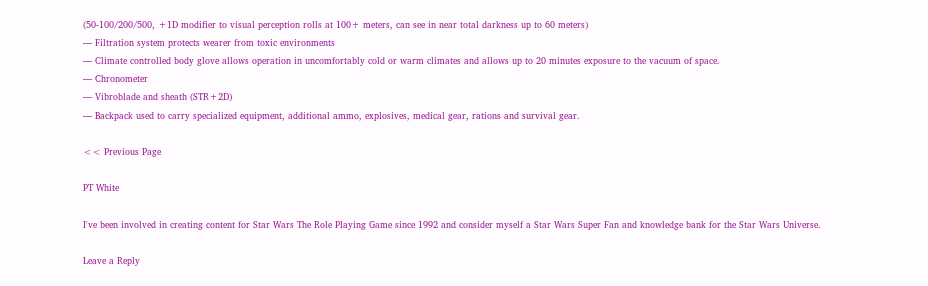(50-100/200/500, +1D modifier to visual perception rolls at 100+ meters, can see in near total darkness up to 60 meters)
— Filtration system protects wearer from toxic environments
— Climate controlled body glove allows operation in uncomfortably cold or warm climates and allows up to 20 minutes exposure to the vacuum of space.
— Chronometer
— Vibroblade and sheath (STR+2D)
— Backpack used to carry specialized equipment, additional ammo, explosives, medical gear, rations and survival gear.

<< Previous Page

PT White

I've been involved in creating content for Star Wars The Role Playing Game since 1992 and consider myself a Star Wars Super Fan and knowledge bank for the Star Wars Universe.

Leave a Reply